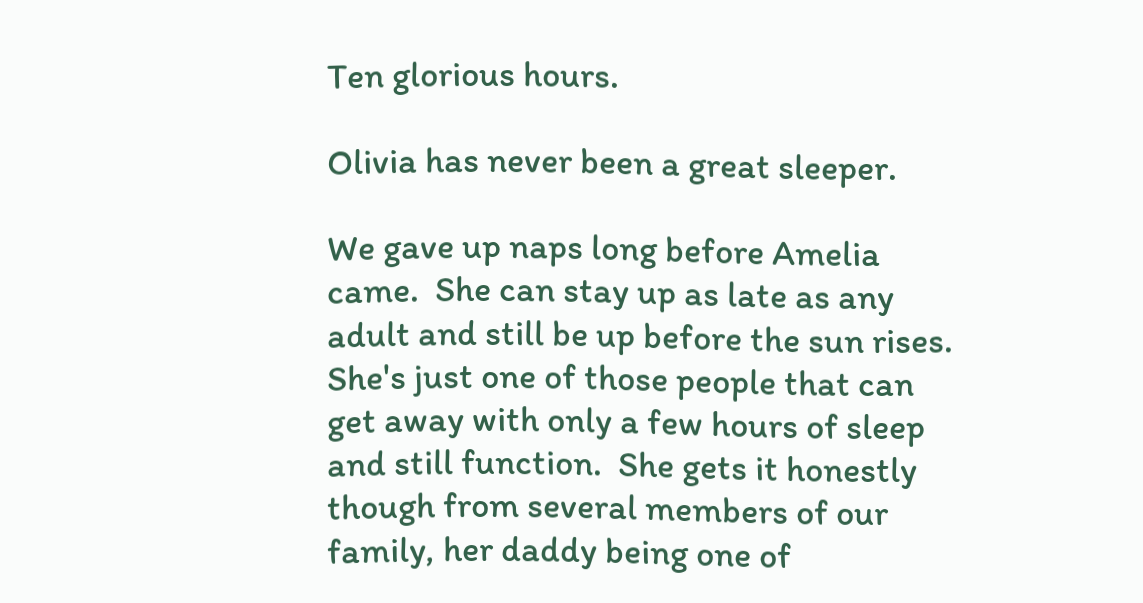Ten glorious hours.

Olivia has never been a great sleeper.

We gave up naps long before Amelia came.  She can stay up as late as any adult and still be up before the sun rises.  She's just one of those people that can get away with only a few hours of sleep and still function.  She gets it honestly though from several members of our family, her daddy being one of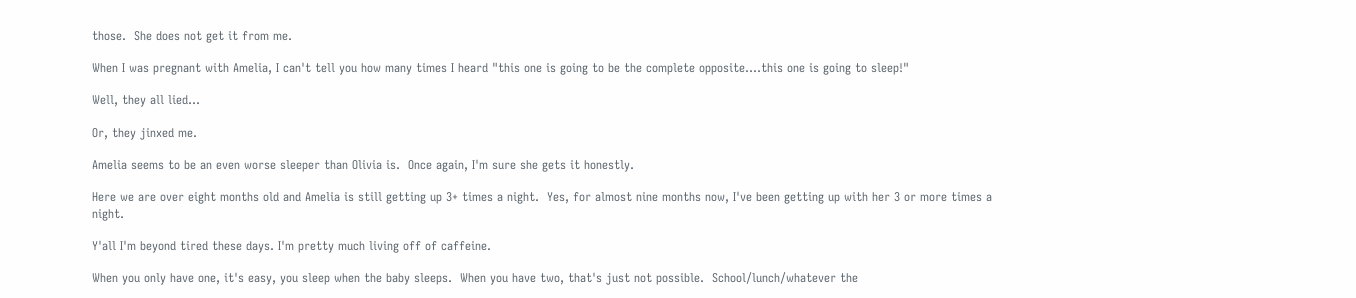those.  She does not get it from me.

When I was pregnant with Amelia, I can't tell you how many times I heard "this one is going to be the complete opposite....this one is going to sleep!"

Well, they all lied...

Or, they jinxed me.

Amelia seems to be an even worse sleeper than Olivia is.  Once again, I'm sure she gets it honestly.

Here we are over eight months old and Amelia is still getting up 3+ times a night.  Yes, for almost nine months now, I've been getting up with her 3 or more times a night.

Y'all I'm beyond tired these days. I'm pretty much living off of caffeine.

When you only have one, it's easy, you sleep when the baby sleeps.  When you have two, that's just not possible.  School/lunch/whatever the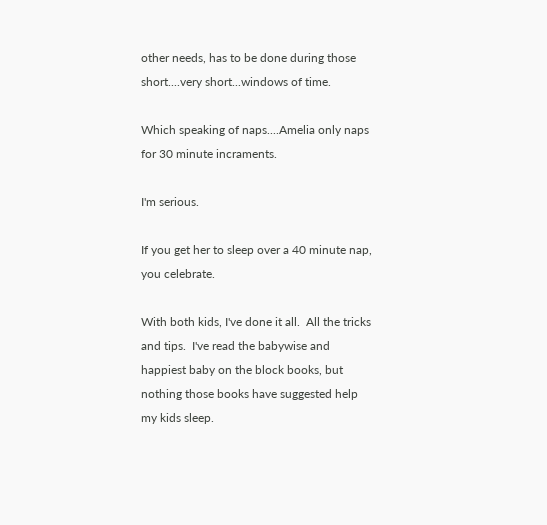other needs, has to be done during those short....very short...windows of time.

Which speaking of naps....Amelia only naps for 30 minute incraments.

I'm serious.

If you get her to sleep over a 40 minute nap, you celebrate.

With both kids, I've done it all.  All the tricks and tips.  I've read the babywise and happiest baby on the block books, but nothing those books have suggested help my kids sleep.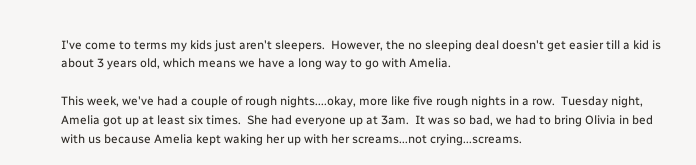I've come to terms my kids just aren't sleepers.  However, the no sleeping deal doesn't get easier till a kid is about 3 years old, which means we have a long way to go with Amelia.

This week, we've had a couple of rough nights....okay, more like five rough nights in a row.  Tuesday night, Amelia got up at least six times.  She had everyone up at 3am.  It was so bad, we had to bring Olivia in bed with us because Amelia kept waking her up with her screams...not crying...screams.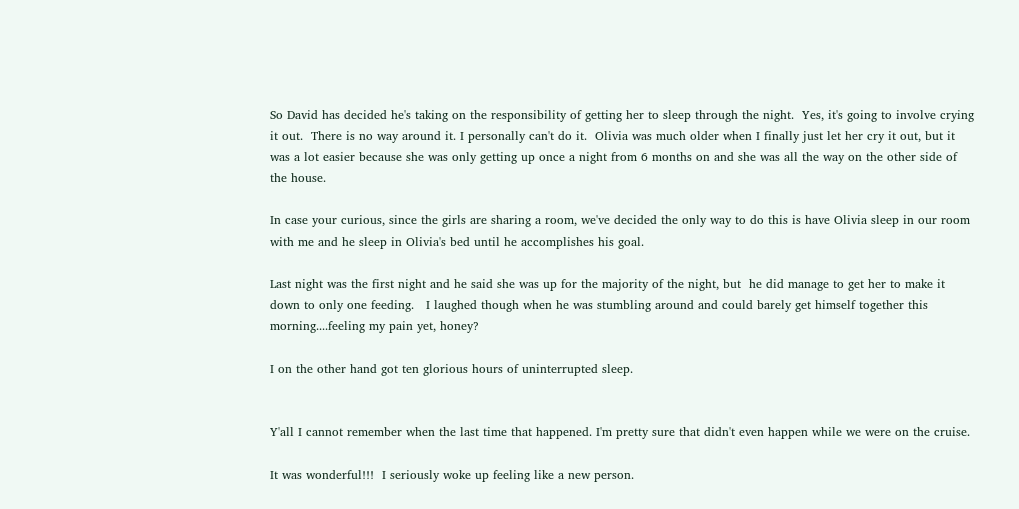So David has decided he's taking on the responsibility of getting her to sleep through the night.  Yes, it's going to involve crying it out.  There is no way around it. I personally can't do it.  Olivia was much older when I finally just let her cry it out, but it was a lot easier because she was only getting up once a night from 6 months on and she was all the way on the other side of the house.

In case your curious, since the girls are sharing a room, we've decided the only way to do this is have Olivia sleep in our room with me and he sleep in Olivia's bed until he accomplishes his goal.

Last night was the first night and he said she was up for the majority of the night, but  he did manage to get her to make it down to only one feeding.   I laughed though when he was stumbling around and could barely get himself together this morning....feeling my pain yet, honey?

I on the other hand got ten glorious hours of uninterrupted sleep.


Y'all I cannot remember when the last time that happened. I'm pretty sure that didn't even happen while we were on the cruise.

It was wonderful!!!  I seriously woke up feeling like a new person.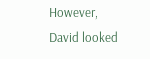However, David looked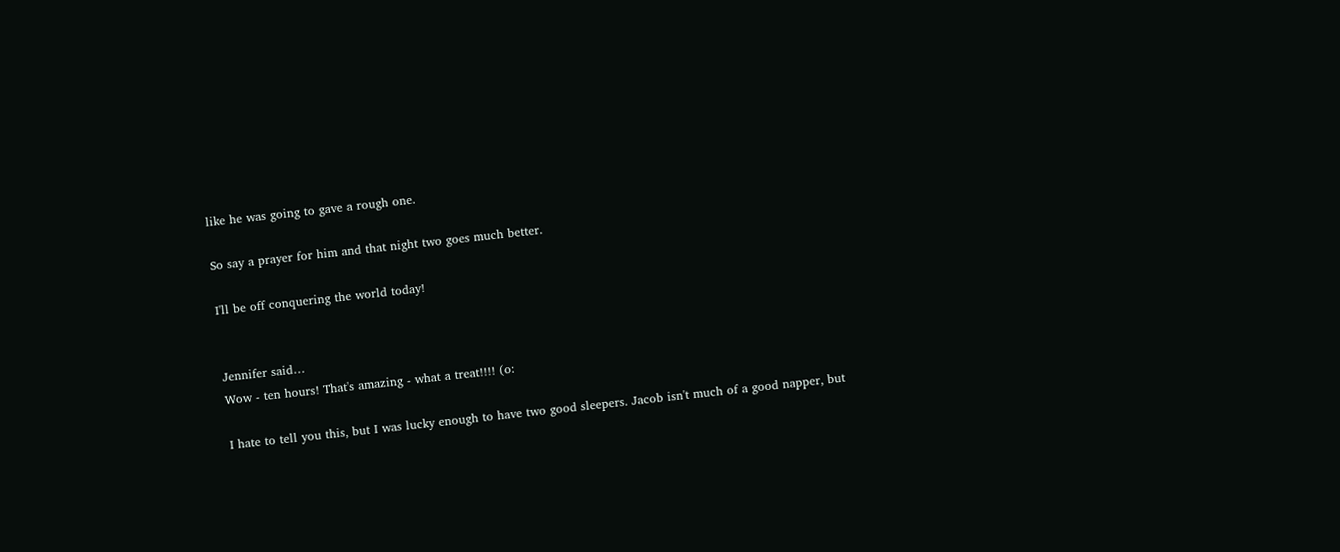like he was going to gave a rough one.

So say a prayer for him and that night two goes much better.

I'll be off conquering the world today!


Jennifer said…
Wow - ten hours! That's amazing - what a treat!!!! (o:

I hate to tell you this, but I was lucky enough to have two good sleepers. Jacob isn't much of a good napper, but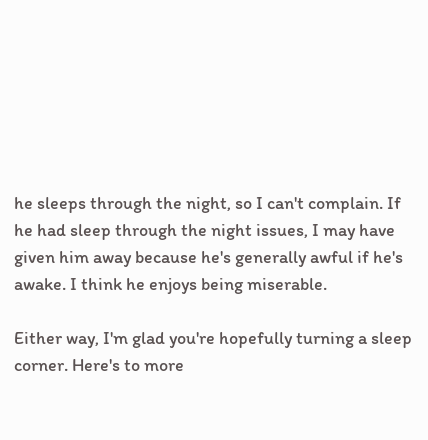he sleeps through the night, so I can't complain. If he had sleep through the night issues, I may have given him away because he's generally awful if he's awake. I think he enjoys being miserable.

Either way, I'm glad you're hopefully turning a sleep corner. Here's to more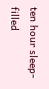ten hour sleep-filled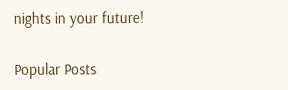nights in your future!

Popular Posts